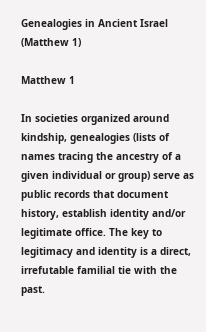Genealogies in Ancient Israel (Matthew 1)

Matthew 1

In societies organized around kindship, genealogies (lists of names tracing the ancestry of a given individual or group) serve as public records that document history, establish identity and/or legitimate office. The key to legitimacy and identity is a direct, irrefutable familial tie with the past.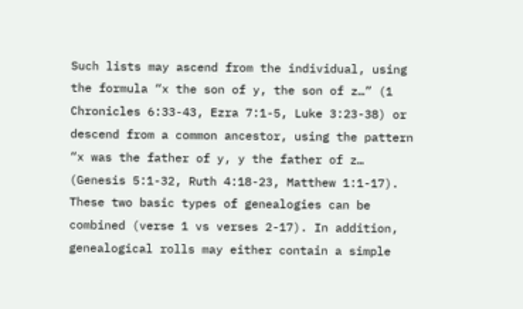Such lists may ascend from the individual, using the formula “x the son of y, the son of z…” (1 Chronicles 6:33-43, Ezra 7:1-5, Luke 3:23-38) or descend from a common ancestor, using the pattern “x was the father of y, y the father of z… (Genesis 5:1-32, Ruth 4:18-23, Matthew 1:1-17). These two basic types of genealogies can be combined (verse 1 vs verses 2-17). In addition, genealogical rolls may either contain a simple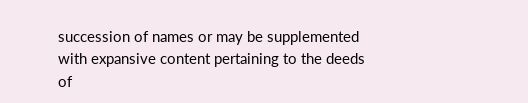succession of names or may be supplemented with expansive content pertaining to the deeds of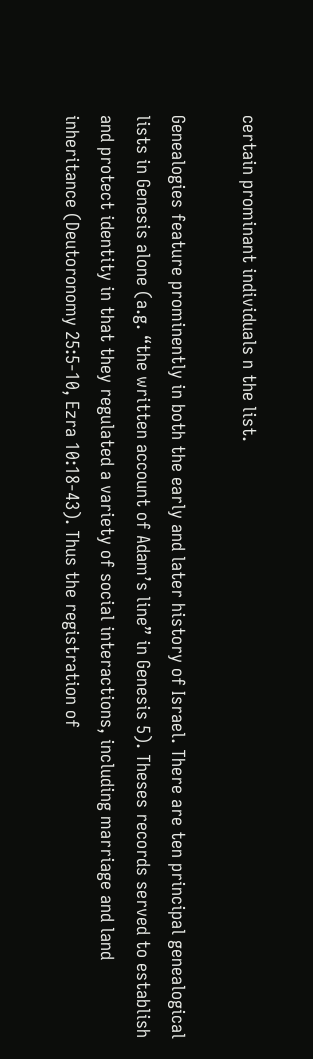certain prominant individuals n the list.

Genealogies feature prominently in both the early and later history of Israel. There are ten principal genealogical lists in Genesis alone (a.g. “the written account of Adam’s line” in Genesis 5). Theses records served to establish and protect identity in that they regulated a variety of social interactions, including marriage and land inheritance (Deutoronomy 25:5-10, Ezra 10:18-43). Thus the registration of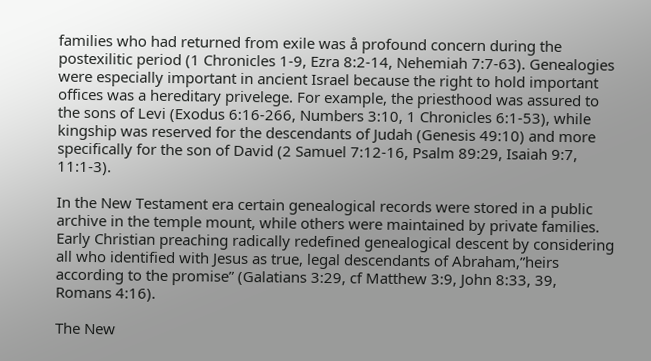families who had returned from exile was å profound concern during the postexilitic period (1 Chronicles 1-9, Ezra 8:2-14, Nehemiah 7:7-63). Genealogies were especially important in ancient Israel because the right to hold important offices was a hereditary privelege. For example, the priesthood was assured to the sons of Levi (Exodus 6:16-266, Numbers 3:10, 1 Chronicles 6:1-53), while kingship was reserved for the descendants of Judah (Genesis 49:10) and more specifically for the son of David (2 Samuel 7:12-16, Psalm 89:29, Isaiah 9:7, 11:1-3).

In the New Testament era certain genealogical records were stored in a public archive in the temple mount, while others were maintained by private families. Early Christian preaching radically redefined genealogical descent by considering all who identified with Jesus as true, legal descendants of Abraham,”heirs according to the promise” (Galatians 3:29, cf Matthew 3:9, John 8:33, 39, Romans 4:16).

The New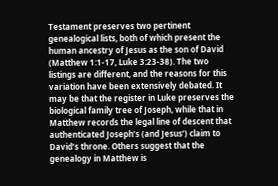Testament preserves two pertinent genealogical lists, both of which present the human ancestry of Jesus as the son of David (Matthew 1:1-17, Luke 3:23-38). The two listings are different, and the reasons for this variation have been extensively debated. It may be that the register in Luke preserves the biological family tree of Joseph, while that in Matthew records the legal line of descent that authenticated Joseph’s (and Jesus’) claim to David’s throne. Others suggest that the genealogy in Matthew is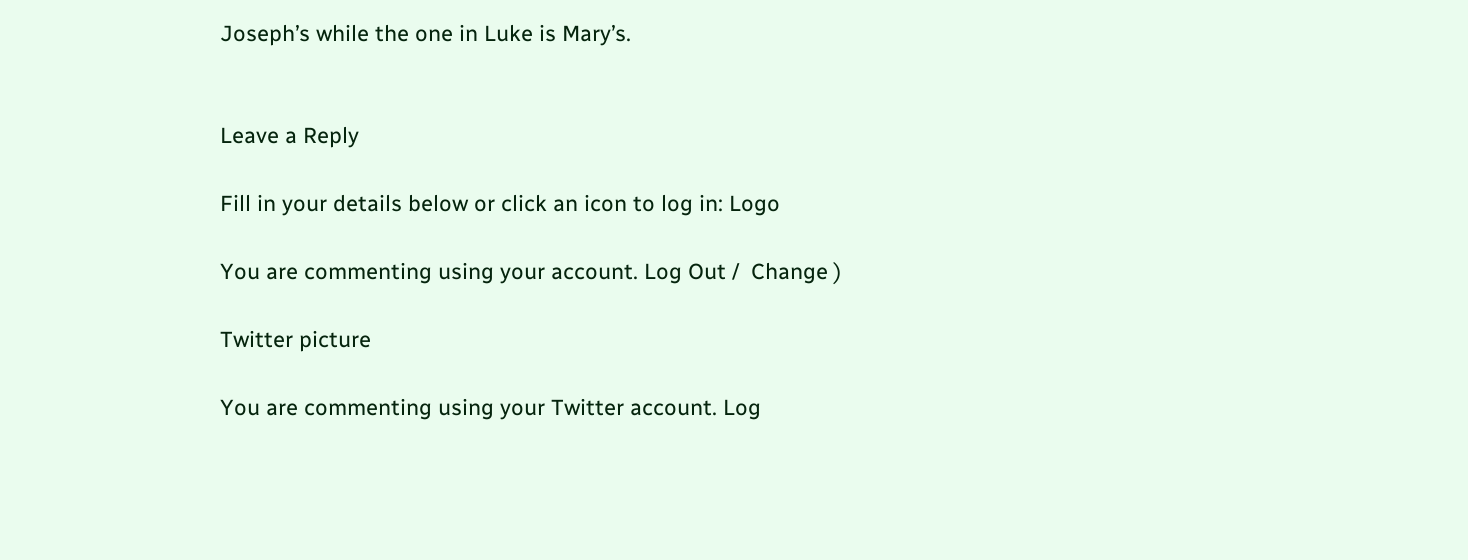Joseph’s while the one in Luke is Mary’s.


Leave a Reply

Fill in your details below or click an icon to log in: Logo

You are commenting using your account. Log Out /  Change )

Twitter picture

You are commenting using your Twitter account. Log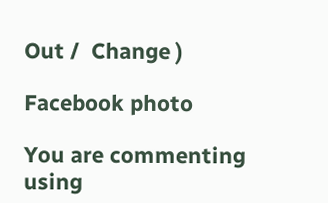Out /  Change )

Facebook photo

You are commenting using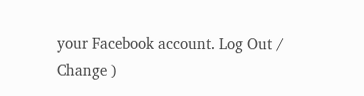your Facebook account. Log Out /  Change )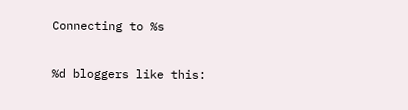Connecting to %s

%d bloggers like this: